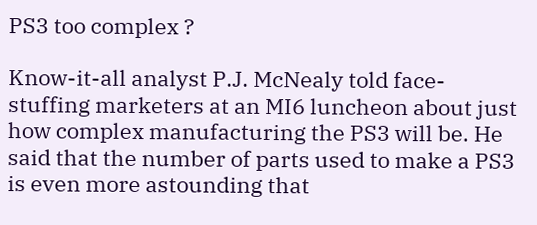PS3 too complex ?

Know-it-all analyst P.J. McNealy told face-stuffing marketers at an MI6 luncheon about just how complex manufacturing the PS3 will be. He said that the number of parts used to make a PS3 is even more astounding that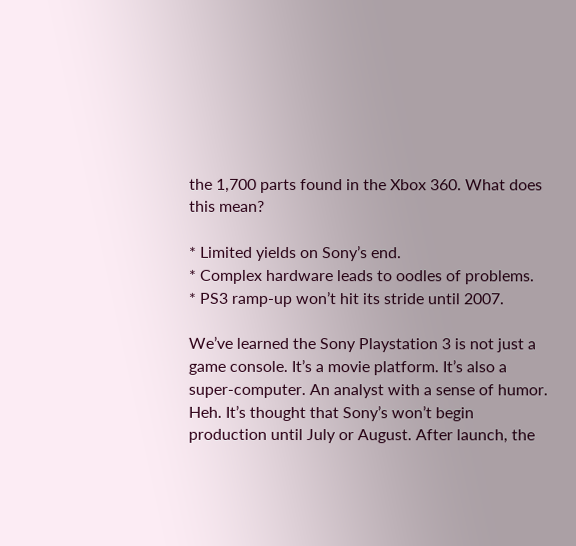the 1,700 parts found in the Xbox 360. What does this mean?

* Limited yields on Sony’s end.
* Complex hardware leads to oodles of problems.
* PS3 ramp-up won’t hit its stride until 2007.

We’ve learned the Sony Playstation 3 is not just a game console. It’s a movie platform. It’s also a super-computer. An analyst with a sense of humor. Heh. It’s thought that Sony’s won’t begin production until July or August. After launch, the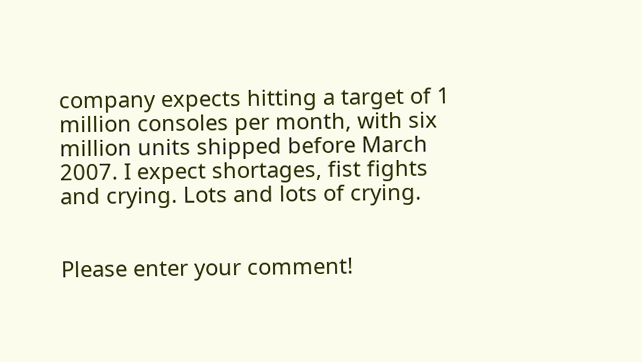company expects hitting a target of 1 million consoles per month, with six million units shipped before March 2007. I expect shortages, fist fights and crying. Lots and lots of crying.


Please enter your comment!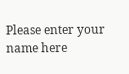Please enter your name here